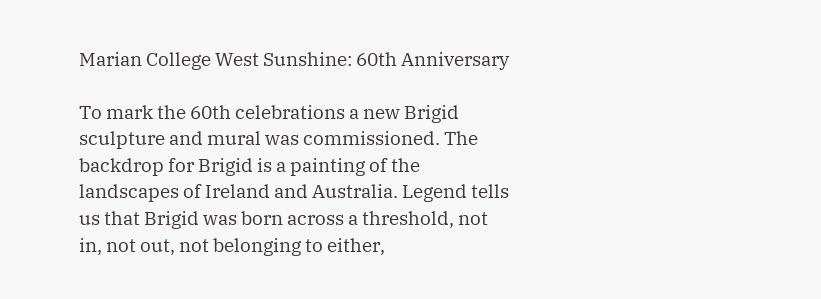Marian College West Sunshine: 60th Anniversary

To mark the 60th celebrations a new Brigid sculpture and mural was commissioned. The backdrop for Brigid is a painting of the landscapes of Ireland and Australia. Legend tells us that Brigid was born across a threshold, not in, not out, not belonging to either,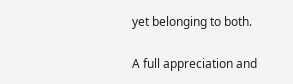yet belonging to both.

A full appreciation and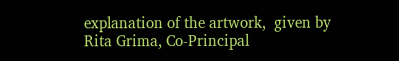explanation of the artwork,  given by Rita Grima, Co-Principal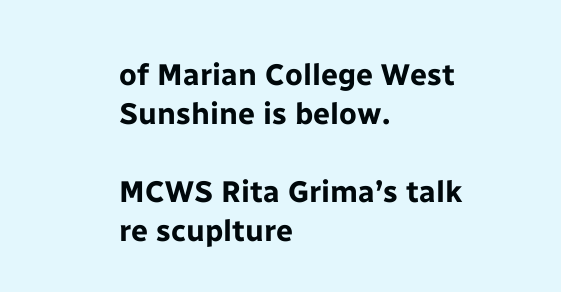of Marian College West Sunshine is below.

MCWS Rita Grima’s talk re scuplture